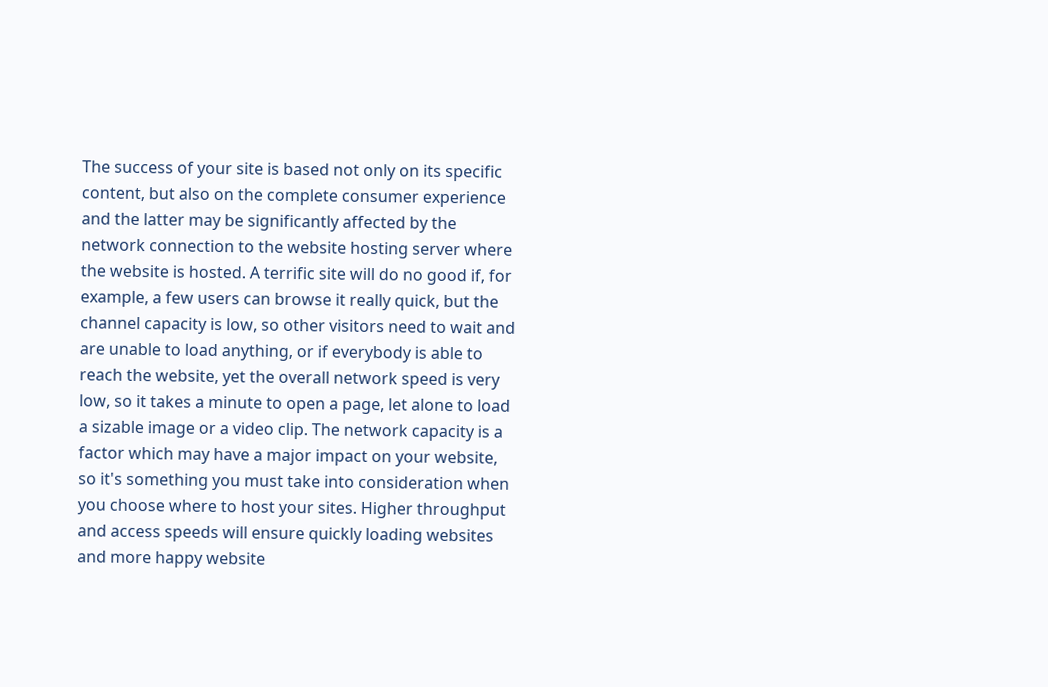The success of your site is based not only on its specific content, but also on the complete consumer experience and the latter may be significantly affected by the network connection to the website hosting server where the website is hosted. A terrific site will do no good if, for example, a few users can browse it really quick, but the channel capacity is low, so other visitors need to wait and are unable to load anything, or if everybody is able to reach the website, yet the overall network speed is very low, so it takes a minute to open a page, let alone to load a sizable image or a video clip. The network capacity is a factor which may have a major impact on your website, so it's something you must take into consideration when you choose where to host your sites. Higher throughput and access speeds will ensure quickly loading websites and more happy website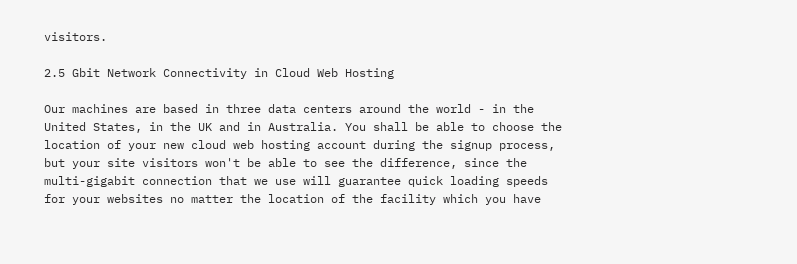visitors.

2.5 Gbit Network Connectivity in Cloud Web Hosting

Our machines are based in three data centers around the world - in the United States, in the UK and in Australia. You shall be able to choose the location of your new cloud web hosting account during the signup process, but your site visitors won't be able to see the difference, since the multi-gigabit connection that we use will guarantee quick loading speeds for your websites no matter the location of the facility which you have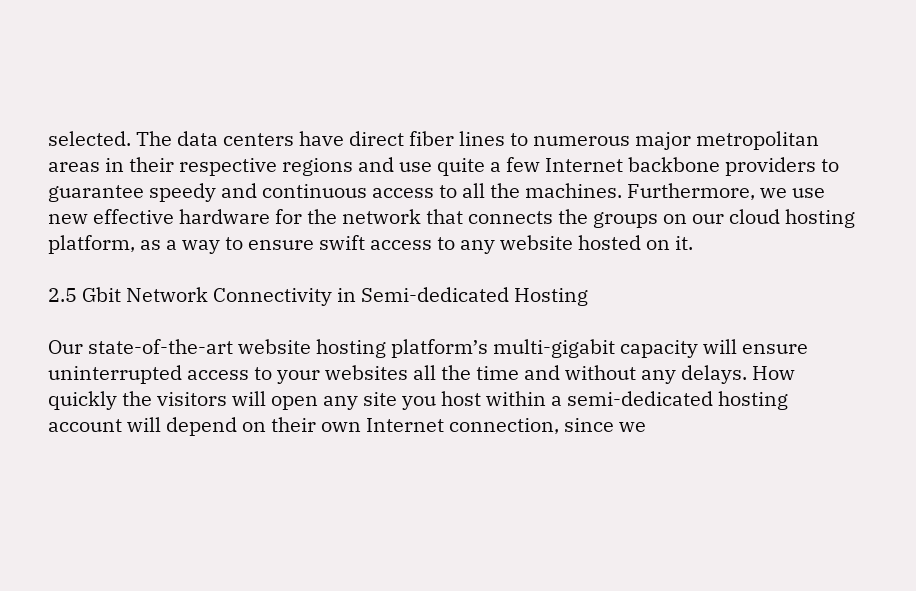selected. The data centers have direct fiber lines to numerous major metropolitan areas in their respective regions and use quite a few Internet backbone providers to guarantee speedy and continuous access to all the machines. Furthermore, we use new effective hardware for the network that connects the groups on our cloud hosting platform, as a way to ensure swift access to any website hosted on it.

2.5 Gbit Network Connectivity in Semi-dedicated Hosting

Our state-of-the-art website hosting platform’s multi-gigabit capacity will ensure uninterrupted access to your websites all the time and without any delays. How quickly the visitors will open any site you host within a semi-dedicated hosting account will depend on their own Internet connection, since we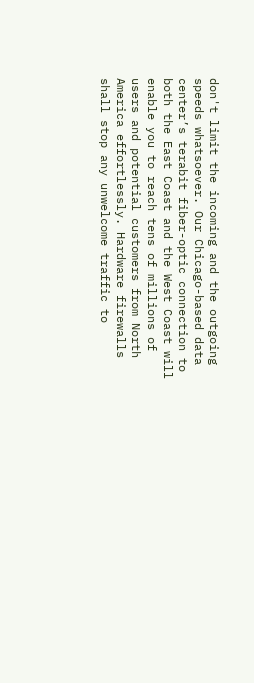don't limit the incoming and the outgoing speeds whatsoever. Our Chicago-based data center’s terabit fiber-optic connection to both the East Coast and the West Coast will enable you to reach tens of millions of users and potential customers from North America effortlessly. Hardware firewalls shall stop any unwelcome traffic to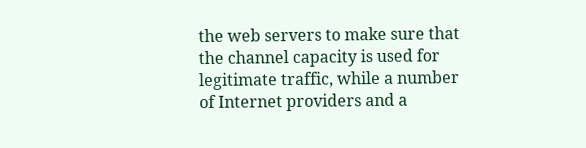the web servers to make sure that the channel capacity is used for legitimate traffic, while a number of Internet providers and a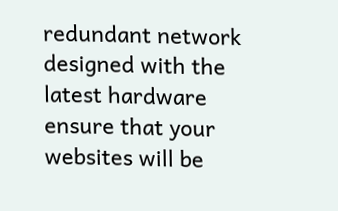redundant network designed with the latest hardware ensure that your websites will be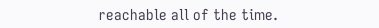reachable all of the time.